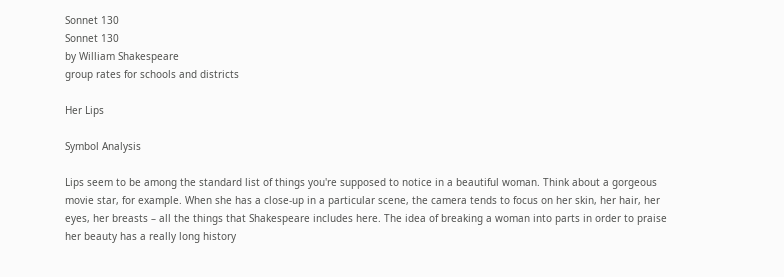Sonnet 130
Sonnet 130
by William Shakespeare
group rates for schools and districts

Her Lips

Symbol Analysis

Lips seem to be among the standard list of things you're supposed to notice in a beautiful woman. Think about a gorgeous movie star, for example. When she has a close-up in a particular scene, the camera tends to focus on her skin, her hair, her eyes, her breasts – all the things that Shakespeare includes here. The idea of breaking a woman into parts in order to praise her beauty has a really long history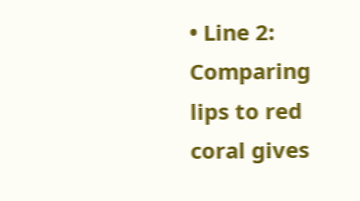• Line 2: Comparing lips to red coral gives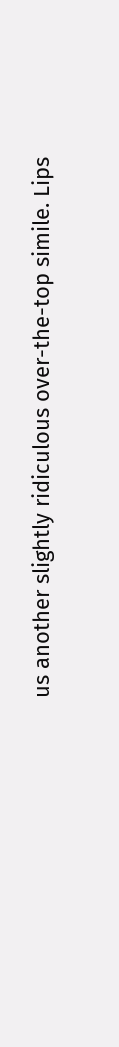us another slightly ridiculous over-the-top simile. Lips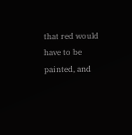that red would have to be painted, and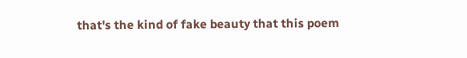that's the kind of fake beauty that this poem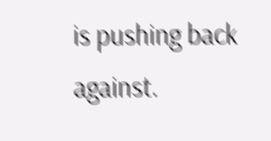is pushing back against.